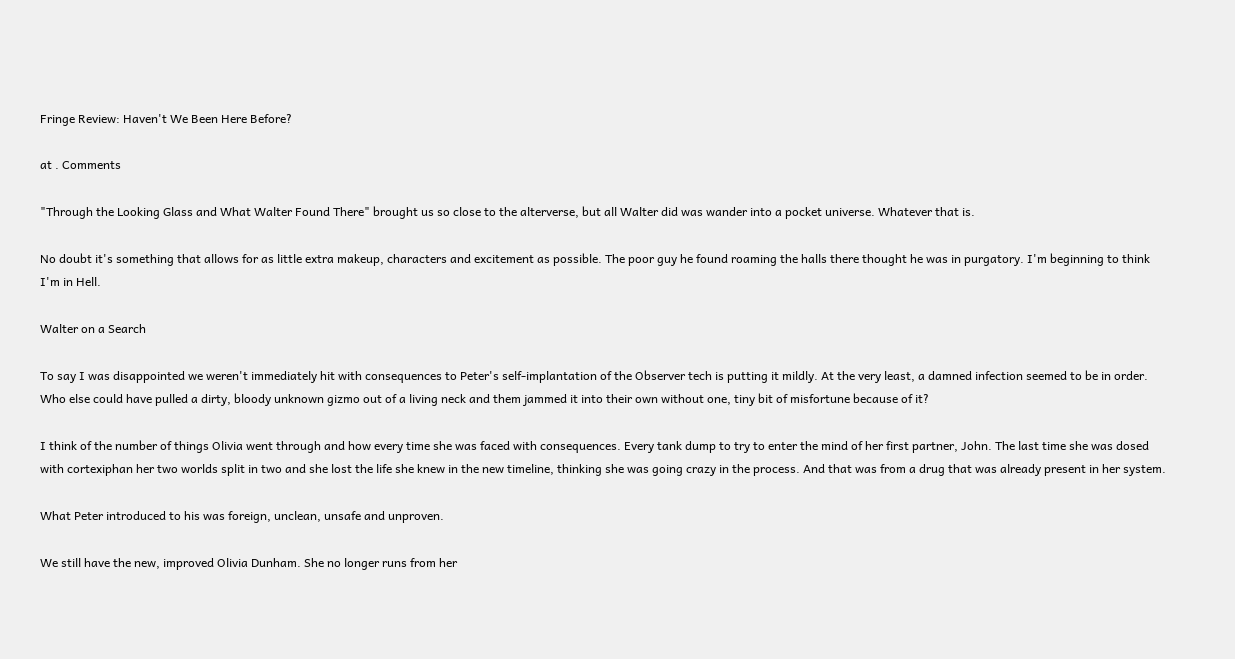Fringe Review: Haven't We Been Here Before?

at . Comments

"Through the Looking Glass and What Walter Found There" brought us so close to the alterverse, but all Walter did was wander into a pocket universe. Whatever that is.

No doubt it's something that allows for as little extra makeup, characters and excitement as possible. The poor guy he found roaming the halls there thought he was in purgatory. I'm beginning to think I'm in Hell.

Walter on a Search

To say I was disappointed we weren't immediately hit with consequences to Peter's self-implantation of the Observer tech is putting it mildly. At the very least, a damned infection seemed to be in order. Who else could have pulled a dirty, bloody unknown gizmo out of a living neck and them jammed it into their own without one, tiny bit of misfortune because of it?

I think of the number of things Olivia went through and how every time she was faced with consequences. Every tank dump to try to enter the mind of her first partner, John. The last time she was dosed with cortexiphan her two worlds split in two and she lost the life she knew in the new timeline, thinking she was going crazy in the process. And that was from a drug that was already present in her system.

What Peter introduced to his was foreign, unclean, unsafe and unproven.

We still have the new, improved Olivia Dunham. She no longer runs from her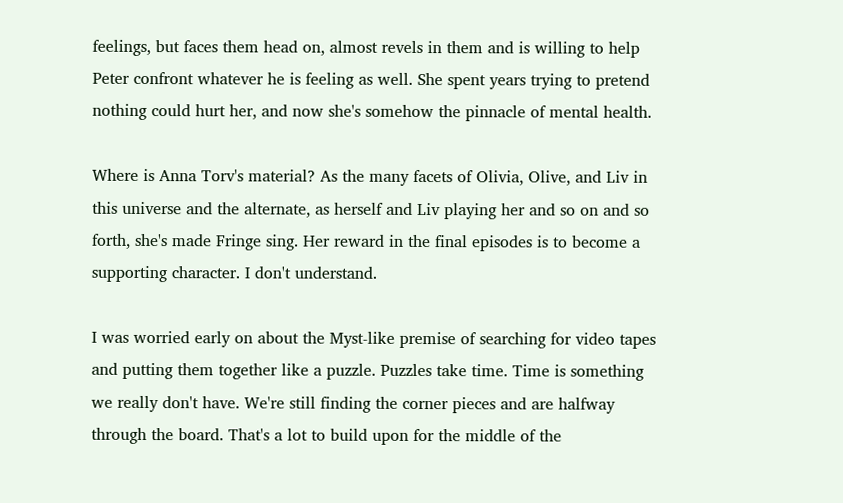feelings, but faces them head on, almost revels in them and is willing to help Peter confront whatever he is feeling as well. She spent years trying to pretend nothing could hurt her, and now she's somehow the pinnacle of mental health.

Where is Anna Torv's material? As the many facets of Olivia, Olive, and Liv in this universe and the alternate, as herself and Liv playing her and so on and so forth, she's made Fringe sing. Her reward in the final episodes is to become a supporting character. I don't understand.

I was worried early on about the Myst-like premise of searching for video tapes and putting them together like a puzzle. Puzzles take time. Time is something we really don't have. We're still finding the corner pieces and are halfway through the board. That's a lot to build upon for the middle of the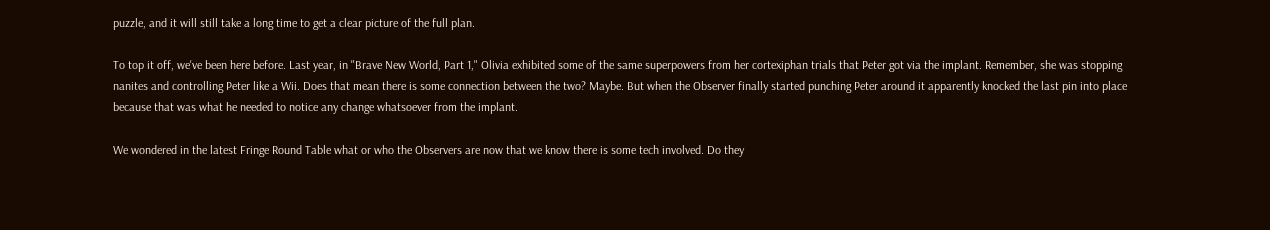puzzle, and it will still take a long time to get a clear picture of the full plan.

To top it off, we've been here before. Last year, in "Brave New World, Part 1," Olivia exhibited some of the same superpowers from her cortexiphan trials that Peter got via the implant. Remember, she was stopping nanites and controlling Peter like a Wii. Does that mean there is some connection between the two? Maybe. But when the Observer finally started punching Peter around it apparently knocked the last pin into place because that was what he needed to notice any change whatsoever from the implant.

We wondered in the latest Fringe Round Table what or who the Observers are now that we know there is some tech involved. Do they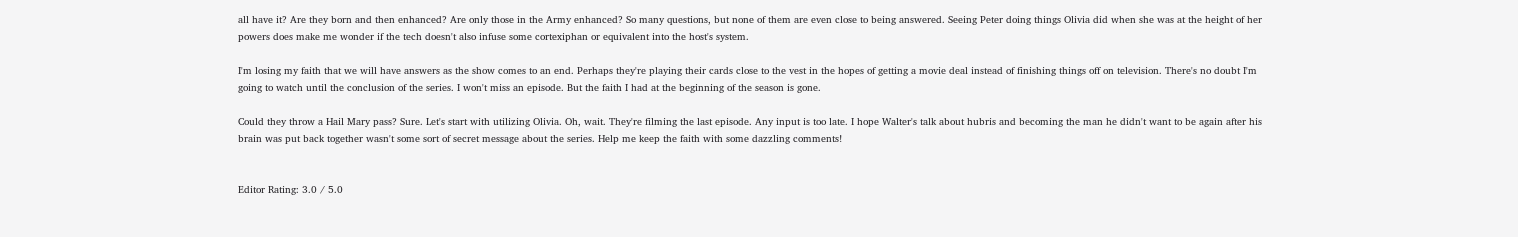all have it? Are they born and then enhanced? Are only those in the Army enhanced? So many questions, but none of them are even close to being answered. Seeing Peter doing things Olivia did when she was at the height of her powers does make me wonder if the tech doesn't also infuse some cortexiphan or equivalent into the host's system.

I'm losing my faith that we will have answers as the show comes to an end. Perhaps they're playing their cards close to the vest in the hopes of getting a movie deal instead of finishing things off on television. There's no doubt I'm going to watch until the conclusion of the series. I won't miss an episode. But the faith I had at the beginning of the season is gone.

Could they throw a Hail Mary pass? Sure. Let's start with utilizing Olivia. Oh, wait. They're filming the last episode. Any input is too late. I hope Walter's talk about hubris and becoming the man he didn't want to be again after his brain was put back together wasn't some sort of secret message about the series. Help me keep the faith with some dazzling comments!


Editor Rating: 3.0 / 5.0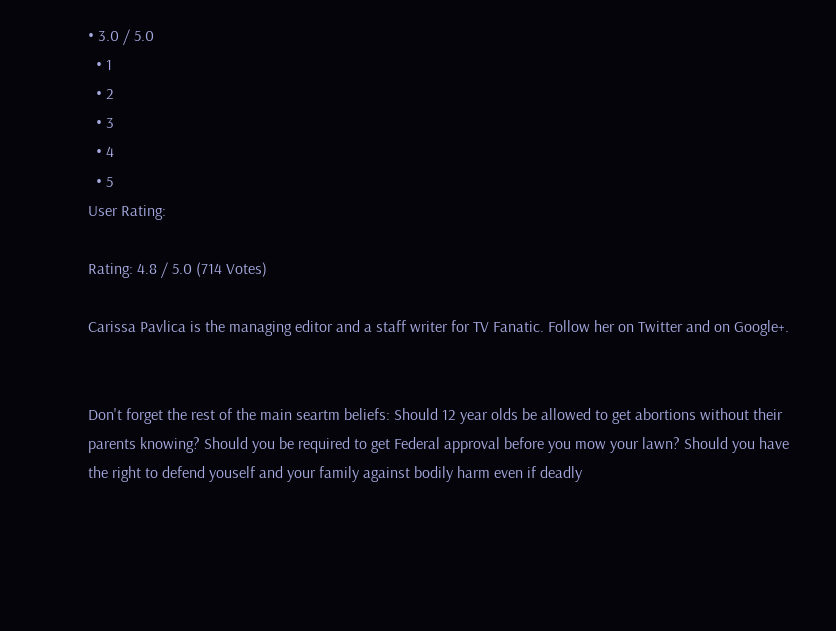• 3.0 / 5.0
  • 1
  • 2
  • 3
  • 4
  • 5
User Rating:

Rating: 4.8 / 5.0 (714 Votes)

Carissa Pavlica is the managing editor and a staff writer for TV Fanatic. Follow her on Twitter and on Google+.


Don't forget the rest of the main seartm beliefs: Should 12 year olds be allowed to get abortions without their parents knowing? Should you be required to get Federal approval before you mow your lawn? Should you have the right to defend youself and your family against bodily harm even if deadly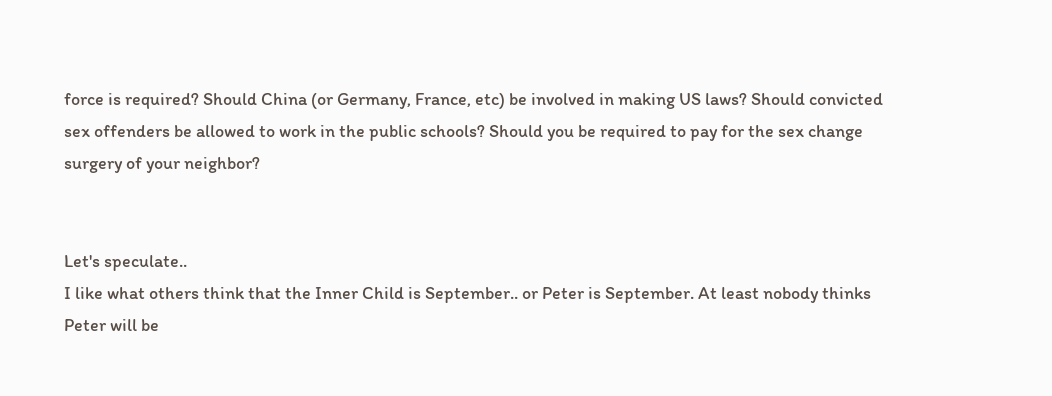force is required? Should China (or Germany, France, etc) be involved in making US laws? Should convicted sex offenders be allowed to work in the public schools? Should you be required to pay for the sex change surgery of your neighbor?


Let's speculate..
I like what others think that the Inner Child is September.. or Peter is September. At least nobody thinks Peter will be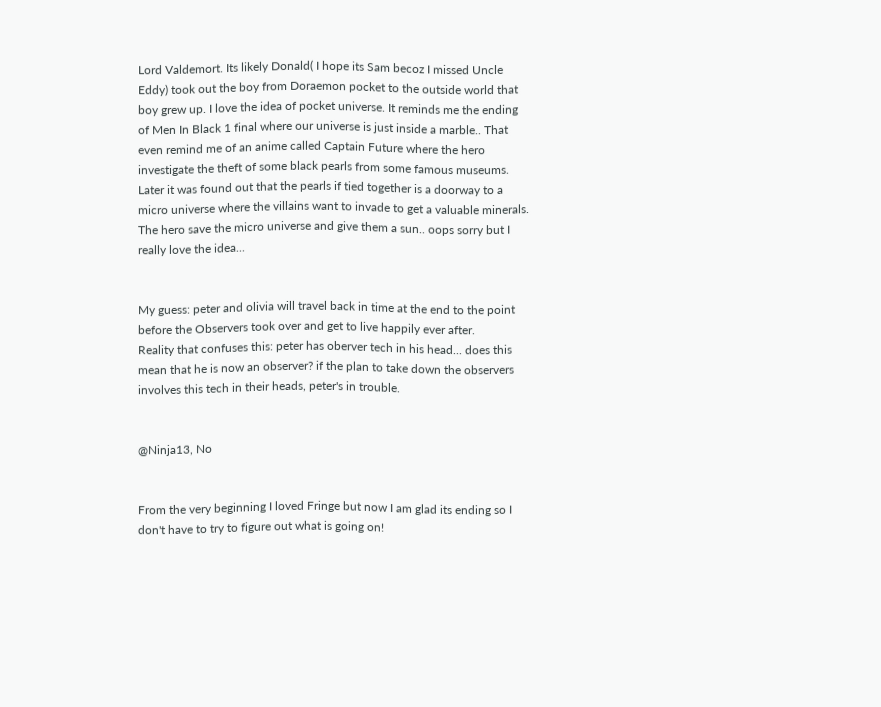Lord Valdemort. Its likely Donald( I hope its Sam becoz I missed Uncle Eddy) took out the boy from Doraemon pocket to the outside world that boy grew up. I love the idea of pocket universe. It reminds me the ending of Men In Black 1 final where our universe is just inside a marble.. That even remind me of an anime called Captain Future where the hero investigate the theft of some black pearls from some famous museums. Later it was found out that the pearls if tied together is a doorway to a micro universe where the villains want to invade to get a valuable minerals. The hero save the micro universe and give them a sun.. oops sorry but I really love the idea...


My guess: peter and olivia will travel back in time at the end to the point before the Observers took over and get to live happily ever after.
Reality that confuses this: peter has oberver tech in his head... does this mean that he is now an observer? if the plan to take down the observers involves this tech in their heads, peter's in trouble.


@Ninja13, No


From the very beginning I loved Fringe but now I am glad its ending so I don't have to try to figure out what is going on!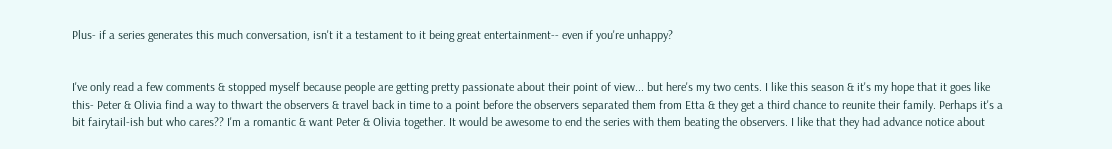Plus- if a series generates this much conversation, isn't it a testament to it being great entertainment-- even if you're unhappy?


I've only read a few comments & stopped myself because people are getting pretty passionate about their point of view... but here's my two cents. I like this season & it's my hope that it goes like this- Peter & Olivia find a way to thwart the observers & travel back in time to a point before the observers separated them from Etta & they get a third chance to reunite their family. Perhaps it's a bit fairytail-ish but who cares?? I'm a romantic & want Peter & Olivia together. It would be awesome to end the series with them beating the observers. I like that they had advance notice about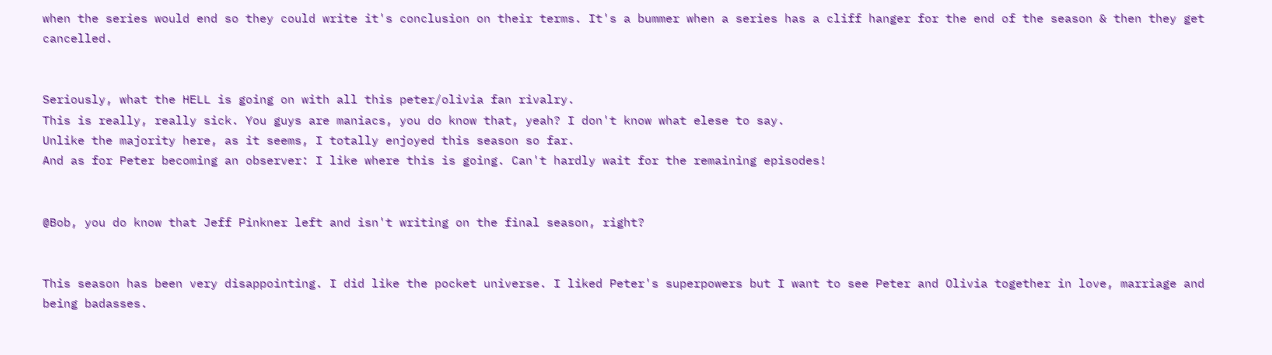when the series would end so they could write it's conclusion on their terms. It's a bummer when a series has a cliff hanger for the end of the season & then they get cancelled.


Seriously, what the HELL is going on with all this peter/olivia fan rivalry.
This is really, really sick. You guys are maniacs, you do know that, yeah? I don't know what elese to say.
Unlike the majority here, as it seems, I totally enjoyed this season so far.
And as for Peter becoming an observer: I like where this is going. Can't hardly wait for the remaining episodes!


@Bob, you do know that Jeff Pinkner left and isn't writing on the final season, right?


This season has been very disappointing. I did like the pocket universe. I liked Peter's superpowers but I want to see Peter and Olivia together in love, marriage and being badasses.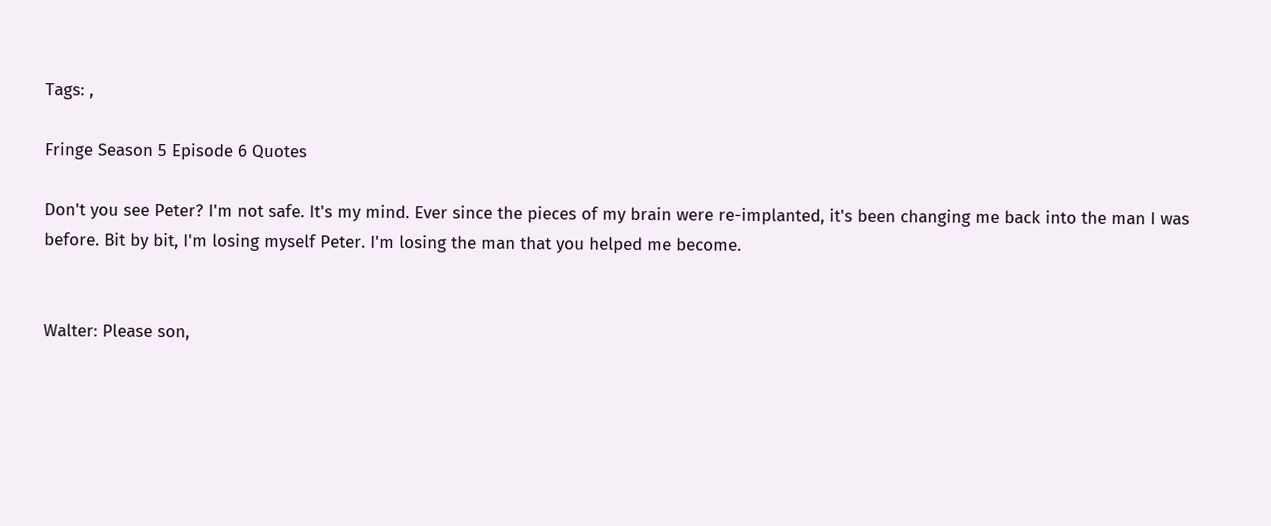Tags: ,

Fringe Season 5 Episode 6 Quotes

Don't you see Peter? I'm not safe. It's my mind. Ever since the pieces of my brain were re-implanted, it's been changing me back into the man I was before. Bit by bit, I'm losing myself Peter. I'm losing the man that you helped me become.


Walter: Please son,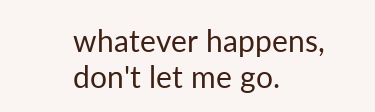whatever happens, don't let me go.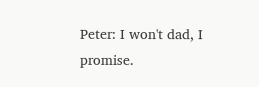Peter: I won't dad, I promise.